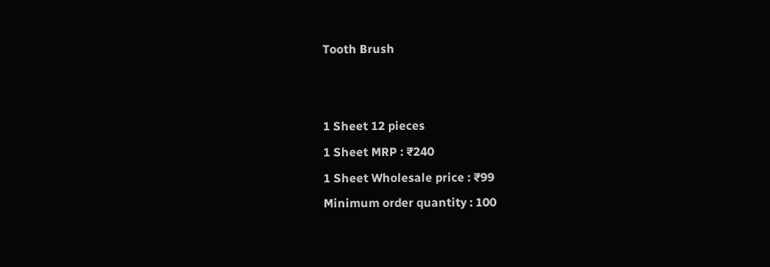Tooth Brush


1 Sheet 12 pieces
1 Sheet MRP : ₹240
1 Sheet Wholesale price : ₹99
Minimum order quantity : 100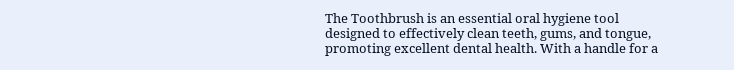The Toothbrush is an essential oral hygiene tool designed to effectively clean teeth, gums, and tongue, promoting excellent dental health. With a handle for a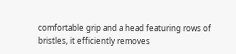comfortable grip and a head featuring rows of bristles, it efficiently removes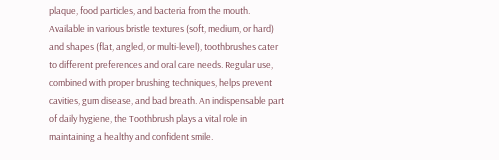plaque, food particles, and bacteria from the mouth. Available in various bristle textures (soft, medium, or hard) and shapes (flat, angled, or multi-level), toothbrushes cater to different preferences and oral care needs. Regular use, combined with proper brushing techniques, helps prevent cavities, gum disease, and bad breath. An indispensable part of daily hygiene, the Toothbrush plays a vital role in maintaining a healthy and confident smile.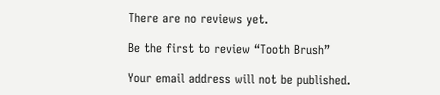There are no reviews yet.

Be the first to review “Tooth Brush”

Your email address will not be published.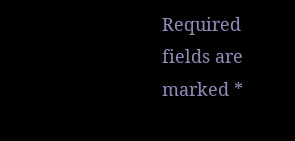Required fields are marked *